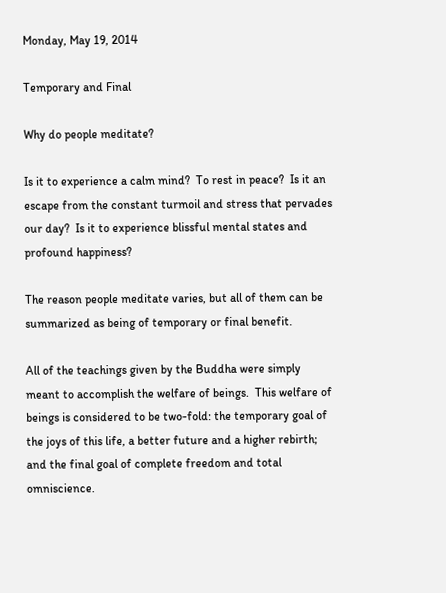Monday, May 19, 2014

Temporary and Final

Why do people meditate?

Is it to experience a calm mind?  To rest in peace?  Is it an escape from the constant turmoil and stress that pervades our day?  Is it to experience blissful mental states and profound happiness?

The reason people meditate varies, but all of them can be summarized as being of temporary or final benefit.

All of the teachings given by the Buddha were simply meant to accomplish the welfare of beings.  This welfare of beings is considered to be two-fold: the temporary goal of the joys of this life, a better future and a higher rebirth; and the final goal of complete freedom and total omniscience.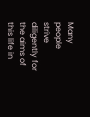Many people strive diligently for the aims of this life in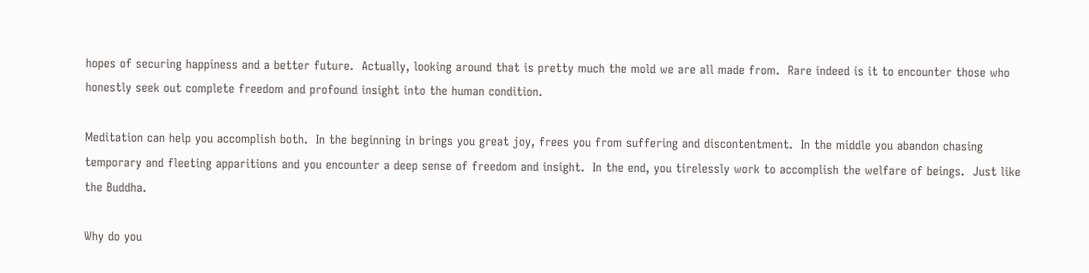hopes of securing happiness and a better future.  Actually, looking around that is pretty much the mold we are all made from.  Rare indeed is it to encounter those who honestly seek out complete freedom and profound insight into the human condition.

Meditation can help you accomplish both.  In the beginning in brings you great joy, frees you from suffering and discontentment.  In the middle you abandon chasing temporary and fleeting apparitions and you encounter a deep sense of freedom and insight.  In the end, you tirelessly work to accomplish the welfare of beings.  Just like the Buddha.

Why do you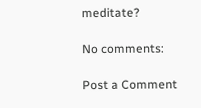meditate?

No comments:

Post a Comment